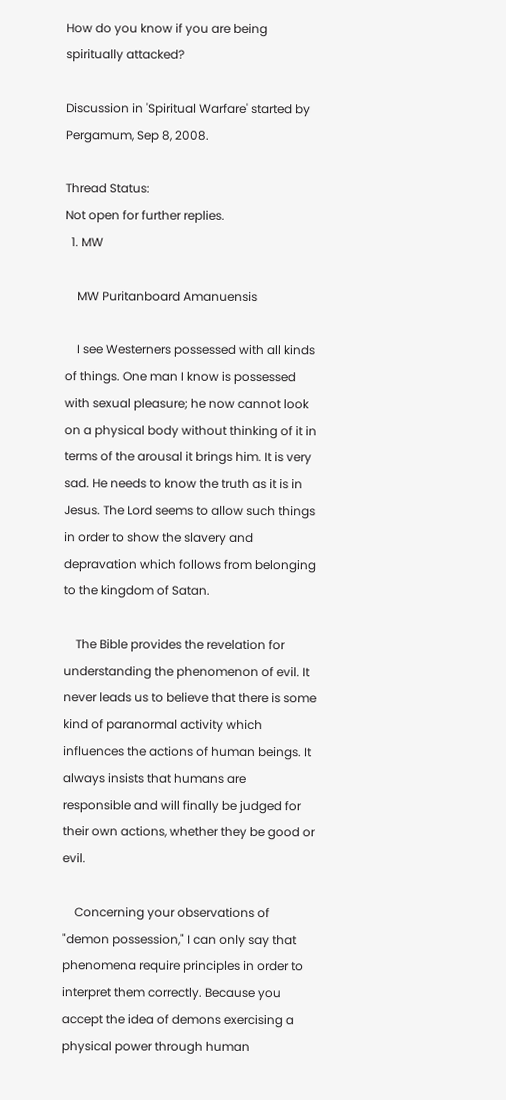How do you know if you are being spiritually attacked?

Discussion in 'Spiritual Warfare' started by Pergamum, Sep 8, 2008.

Thread Status:
Not open for further replies.
  1. MW

    MW Puritanboard Amanuensis

    I see Westerners possessed with all kinds of things. One man I know is possessed with sexual pleasure; he now cannot look on a physical body without thinking of it in terms of the arousal it brings him. It is very sad. He needs to know the truth as it is in Jesus. The Lord seems to allow such things in order to show the slavery and depravation which follows from belonging to the kingdom of Satan.

    The Bible provides the revelation for understanding the phenomenon of evil. It never leads us to believe that there is some kind of paranormal activity which influences the actions of human beings. It always insists that humans are responsible and will finally be judged for their own actions, whether they be good or evil.

    Concerning your observations of "demon possession," I can only say that phenomena require principles in order to interpret them correctly. Because you accept the idea of demons exercising a physical power through human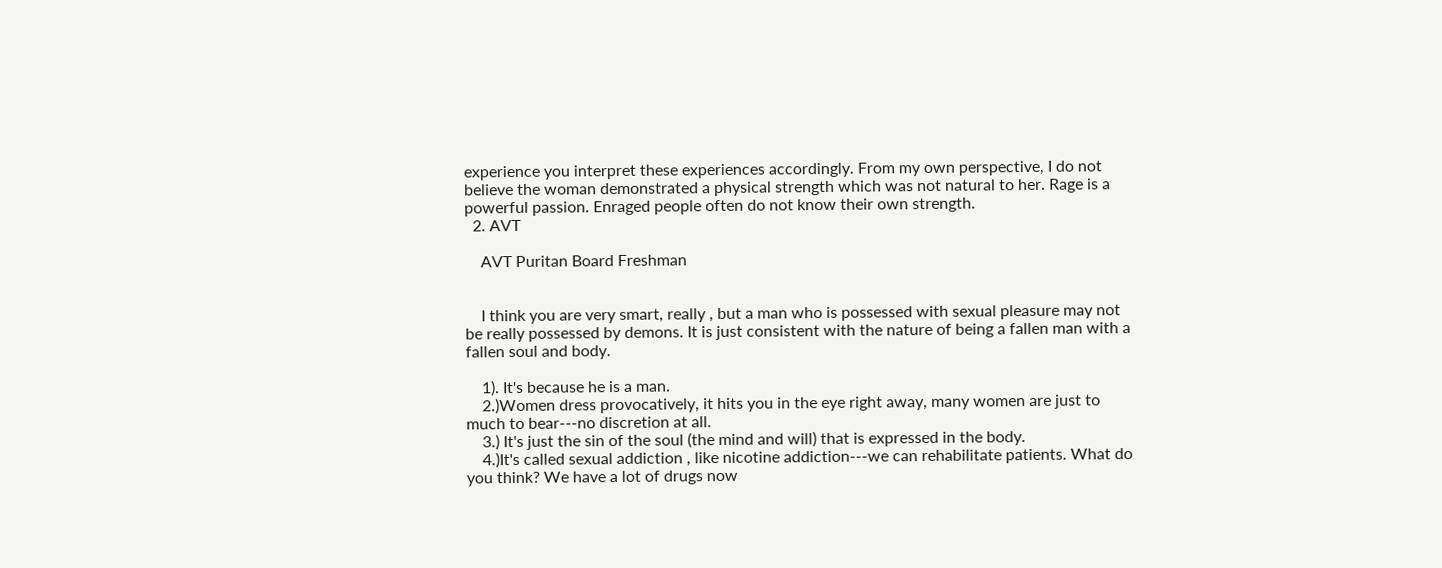experience you interpret these experiences accordingly. From my own perspective, I do not believe the woman demonstrated a physical strength which was not natural to her. Rage is a powerful passion. Enraged people often do not know their own strength.
  2. AVT

    AVT Puritan Board Freshman


    I think you are very smart, really , but a man who is possessed with sexual pleasure may not be really possessed by demons. It is just consistent with the nature of being a fallen man with a fallen soul and body.

    1). It's because he is a man.
    2.)Women dress provocatively, it hits you in the eye right away, many women are just to much to bear---no discretion at all.
    3.) It's just the sin of the soul (the mind and will) that is expressed in the body.
    4.)It's called sexual addiction , like nicotine addiction---we can rehabilitate patients. What do you think? We have a lot of drugs now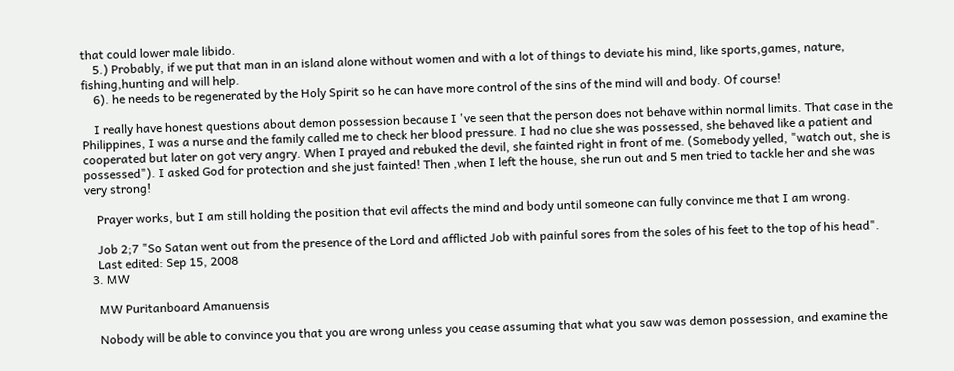that could lower male libido.
    5.) Probably, if we put that man in an island alone without women and with a lot of things to deviate his mind, like sports,games, nature, fishing,hunting and will help.
    6). he needs to be regenerated by the Holy Spirit so he can have more control of the sins of the mind will and body. Of course!

    I really have honest questions about demon possession because I 've seen that the person does not behave within normal limits. That case in the Philippines, I was a nurse and the family called me to check her blood pressure. I had no clue she was possessed, she behaved like a patient and cooperated but later on got very angry. When I prayed and rebuked the devil, she fainted right in front of me. (Somebody yelled, "watch out, she is possessed"). I asked God for protection and she just fainted! Then ,when I left the house, she run out and 5 men tried to tackle her and she was very strong!

    Prayer works, but I am still holding the position that evil affects the mind and body until someone can fully convince me that I am wrong.

    Job 2;7 "So Satan went out from the presence of the Lord and afflicted Job with painful sores from the soles of his feet to the top of his head".
    Last edited: Sep 15, 2008
  3. MW

    MW Puritanboard Amanuensis

    Nobody will be able to convince you that you are wrong unless you cease assuming that what you saw was demon possession, and examine the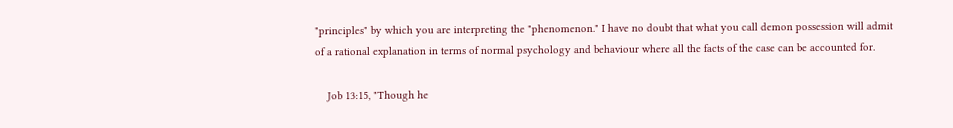"principles" by which you are interpreting the "phenomenon." I have no doubt that what you call demon possession will admit of a rational explanation in terms of normal psychology and behaviour where all the facts of the case can be accounted for.

    Job 13:15, "Though he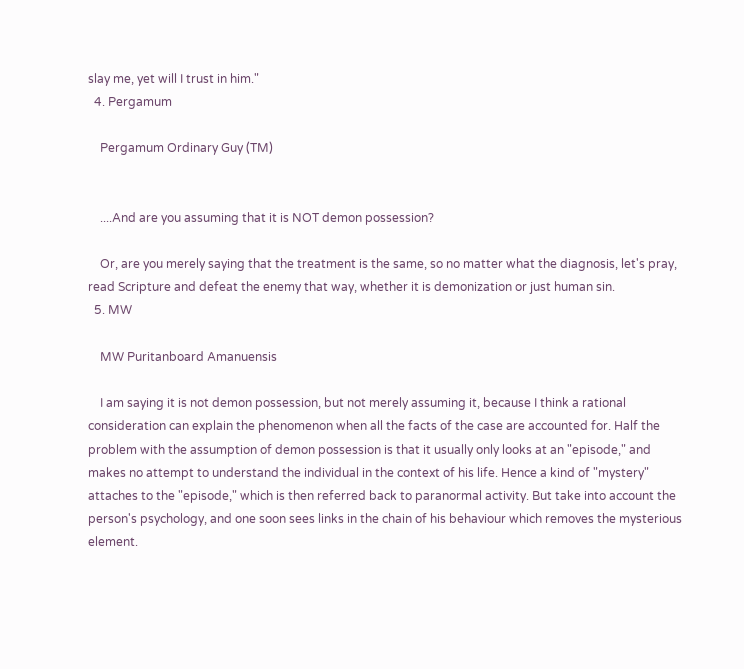slay me, yet will I trust in him."
  4. Pergamum

    Pergamum Ordinary Guy (TM)


    ....And are you assuming that it is NOT demon possession?

    Or, are you merely saying that the treatment is the same, so no matter what the diagnosis, let's pray, read Scripture and defeat the enemy that way, whether it is demonization or just human sin.
  5. MW

    MW Puritanboard Amanuensis

    I am saying it is not demon possession, but not merely assuming it, because I think a rational consideration can explain the phenomenon when all the facts of the case are accounted for. Half the problem with the assumption of demon possession is that it usually only looks at an "episode," and makes no attempt to understand the individual in the context of his life. Hence a kind of "mystery" attaches to the "episode," which is then referred back to paranormal activity. But take into account the person's psychology, and one soon sees links in the chain of his behaviour which removes the mysterious element.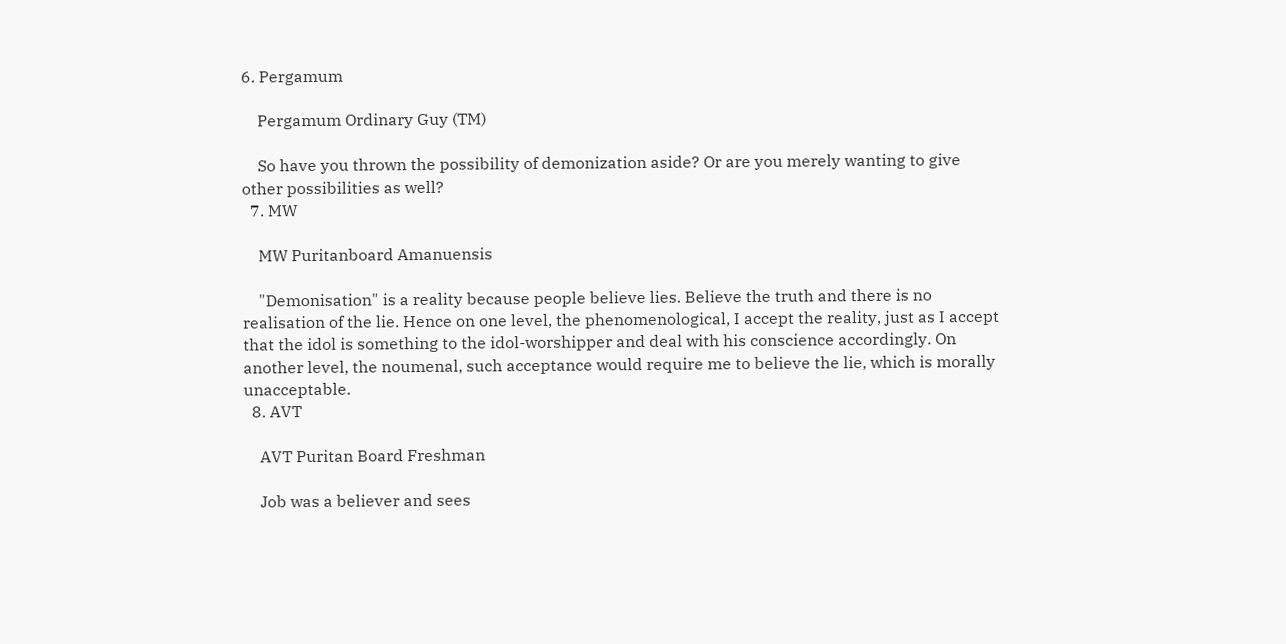6. Pergamum

    Pergamum Ordinary Guy (TM)

    So have you thrown the possibility of demonization aside? Or are you merely wanting to give other possibilities as well?
  7. MW

    MW Puritanboard Amanuensis

    "Demonisation" is a reality because people believe lies. Believe the truth and there is no realisation of the lie. Hence on one level, the phenomenological, I accept the reality, just as I accept that the idol is something to the idol-worshipper and deal with his conscience accordingly. On another level, the noumenal, such acceptance would require me to believe the lie, which is morally unacceptable.
  8. AVT

    AVT Puritan Board Freshman

    Job was a believer and sees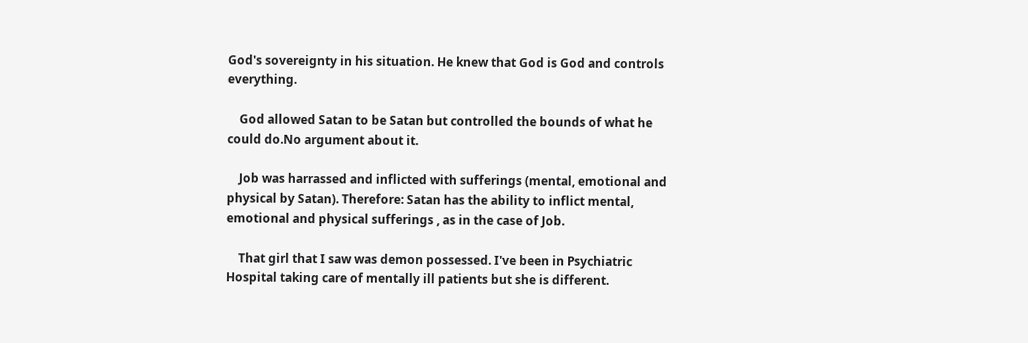God's sovereignty in his situation. He knew that God is God and controls everything.

    God allowed Satan to be Satan but controlled the bounds of what he could do.No argument about it.

    Job was harrassed and inflicted with sufferings (mental, emotional and physical by Satan). Therefore: Satan has the ability to inflict mental, emotional and physical sufferings , as in the case of Job.

    That girl that I saw was demon possessed. I've been in Psychiatric Hospital taking care of mentally ill patients but she is different.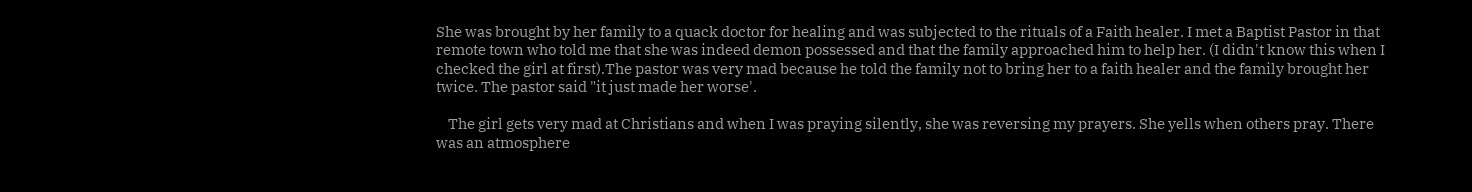She was brought by her family to a quack doctor for healing and was subjected to the rituals of a Faith healer. I met a Baptist Pastor in that remote town who told me that she was indeed demon possessed and that the family approached him to help her. (I didn't know this when I checked the girl at first).The pastor was very mad because he told the family not to bring her to a faith healer and the family brought her twice. The pastor said "it just made her worse'.

    The girl gets very mad at Christians and when I was praying silently, she was reversing my prayers. She yells when others pray. There was an atmosphere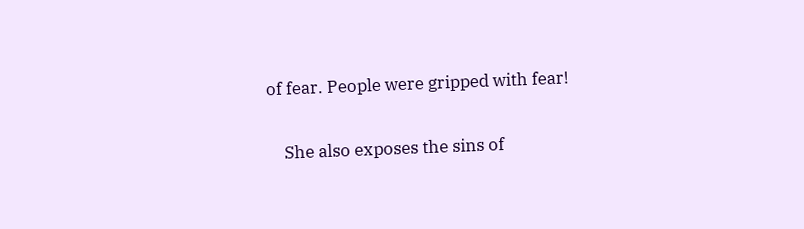of fear. People were gripped with fear!

    She also exposes the sins of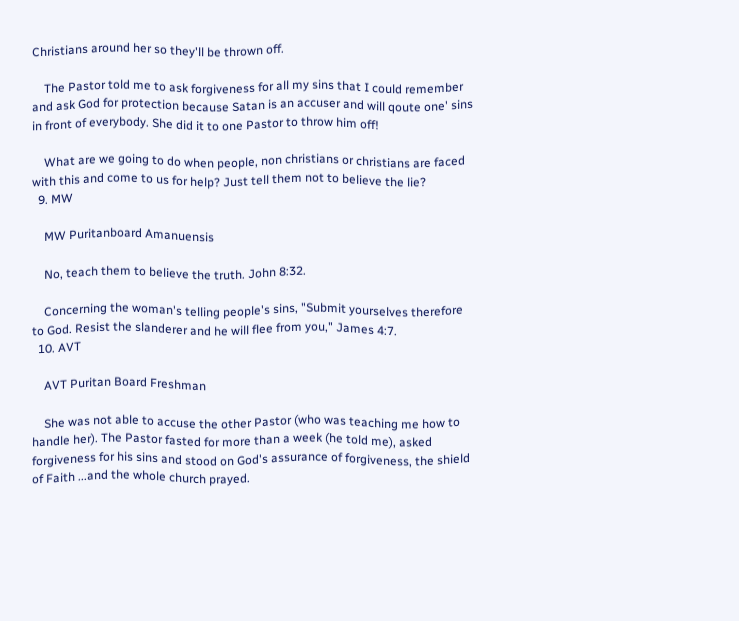Christians around her so they'll be thrown off.

    The Pastor told me to ask forgiveness for all my sins that I could remember and ask God for protection because Satan is an accuser and will qoute one' sins in front of everybody. She did it to one Pastor to throw him off!

    What are we going to do when people, non christians or christians are faced with this and come to us for help? Just tell them not to believe the lie?
  9. MW

    MW Puritanboard Amanuensis

    No, teach them to believe the truth. John 8:32.

    Concerning the woman's telling people's sins, "Submit yourselves therefore to God. Resist the slanderer and he will flee from you," James 4:7.
  10. AVT

    AVT Puritan Board Freshman

    She was not able to accuse the other Pastor (who was teaching me how to handle her). The Pastor fasted for more than a week (he told me), asked forgiveness for his sins and stood on God's assurance of forgiveness, the shield of Faith ...and the whole church prayed.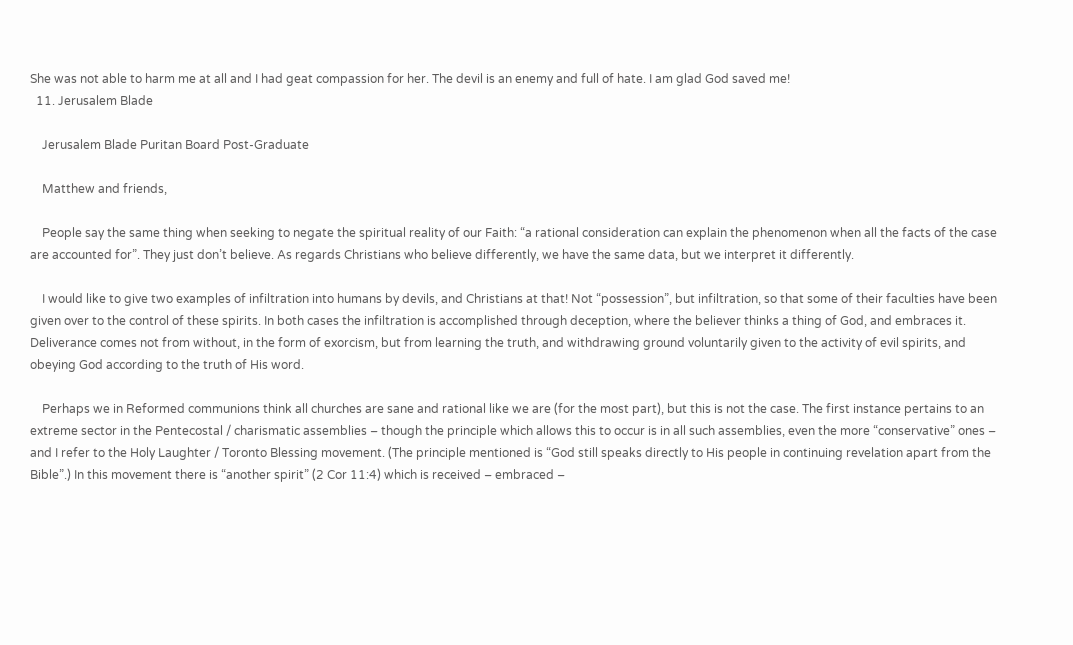She was not able to harm me at all and I had geat compassion for her. The devil is an enemy and full of hate. I am glad God saved me!
  11. Jerusalem Blade

    Jerusalem Blade Puritan Board Post-Graduate

    Matthew and friends,

    People say the same thing when seeking to negate the spiritual reality of our Faith: “a rational consideration can explain the phenomenon when all the facts of the case are accounted for”. They just don’t believe. As regards Christians who believe differently, we have the same data, but we interpret it differently.

    I would like to give two examples of infiltration into humans by devils, and Christians at that! Not “possession”, but infiltration, so that some of their faculties have been given over to the control of these spirits. In both cases the infiltration is accomplished through deception, where the believer thinks a thing of God, and embraces it. Deliverance comes not from without, in the form of exorcism, but from learning the truth, and withdrawing ground voluntarily given to the activity of evil spirits, and obeying God according to the truth of His word.

    Perhaps we in Reformed communions think all churches are sane and rational like we are (for the most part), but this is not the case. The first instance pertains to an extreme sector in the Pentecostal / charismatic assemblies – though the principle which allows this to occur is in all such assemblies, even the more “conservative” ones – and I refer to the Holy Laughter / Toronto Blessing movement. (The principle mentioned is “God still speaks directly to His people in continuing revelation apart from the Bible”.) In this movement there is “another spirit” (2 Cor 11:4) which is received – embraced –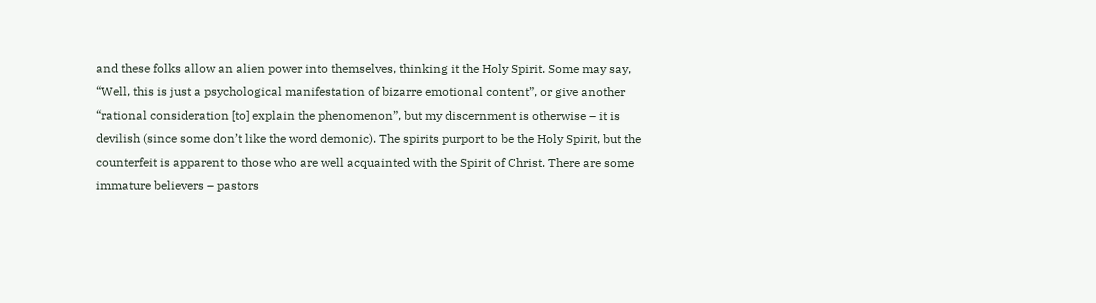and these folks allow an alien power into themselves, thinking it the Holy Spirit. Some may say, “Well, this is just a psychological manifestation of bizarre emotional content”, or give another “rational consideration [to] explain the phenomenon”, but my discernment is otherwise – it is devilish (since some don’t like the word demonic). The spirits purport to be the Holy Spirit, but the counterfeit is apparent to those who are well acquainted with the Spirit of Christ. There are some immature believers – pastors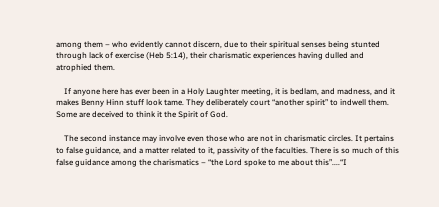among them – who evidently cannot discern, due to their spiritual senses being stunted through lack of exercise (Heb 5:14), their charismatic experiences having dulled and atrophied them.

    If anyone here has ever been in a Holy Laughter meeting, it is bedlam, and madness, and it makes Benny Hinn stuff look tame. They deliberately court “another spirit” to indwell them. Some are deceived to think it the Spirit of God.

    The second instance may involve even those who are not in charismatic circles. It pertains to false guidance, and a matter related to it, passivity of the faculties. There is so much of this false guidance among the charismatics – “the Lord spoke to me about this”....“I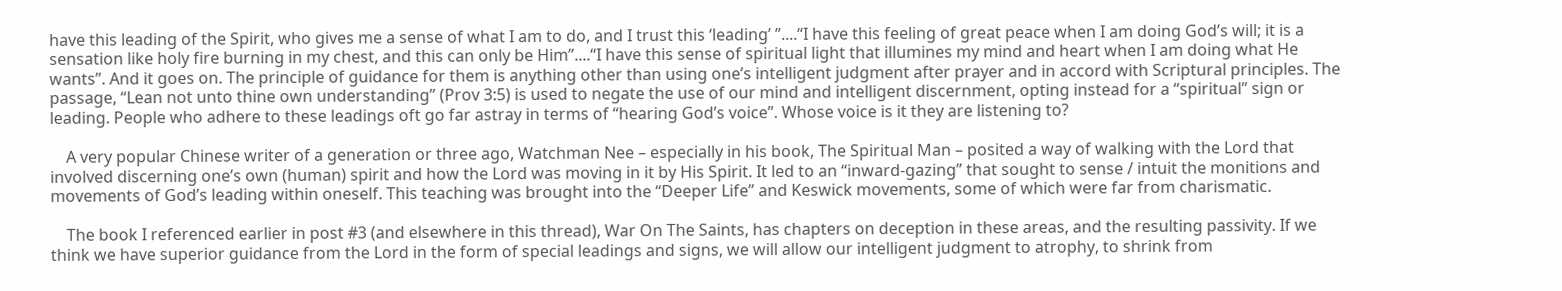have this leading of the Spirit, who gives me a sense of what I am to do, and I trust this ‘leading’ ”....“I have this feeling of great peace when I am doing God’s will; it is a sensation like holy fire burning in my chest, and this can only be Him”....“I have this sense of spiritual light that illumines my mind and heart when I am doing what He wants”. And it goes on. The principle of guidance for them is anything other than using one’s intelligent judgment after prayer and in accord with Scriptural principles. The passage, “Lean not unto thine own understanding” (Prov 3:5) is used to negate the use of our mind and intelligent discernment, opting instead for a “spiritual” sign or leading. People who adhere to these leadings oft go far astray in terms of “hearing God’s voice”. Whose voice is it they are listening to?

    A very popular Chinese writer of a generation or three ago, Watchman Nee – especially in his book, The Spiritual Man – posited a way of walking with the Lord that involved discerning one’s own (human) spirit and how the Lord was moving in it by His Spirit. It led to an “inward-gazing” that sought to sense / intuit the monitions and movements of God’s leading within oneself. This teaching was brought into the “Deeper Life” and Keswick movements, some of which were far from charismatic.

    The book I referenced earlier in post #3 (and elsewhere in this thread), War On The Saints, has chapters on deception in these areas, and the resulting passivity. If we think we have superior guidance from the Lord in the form of special leadings and signs, we will allow our intelligent judgment to atrophy, to shrink from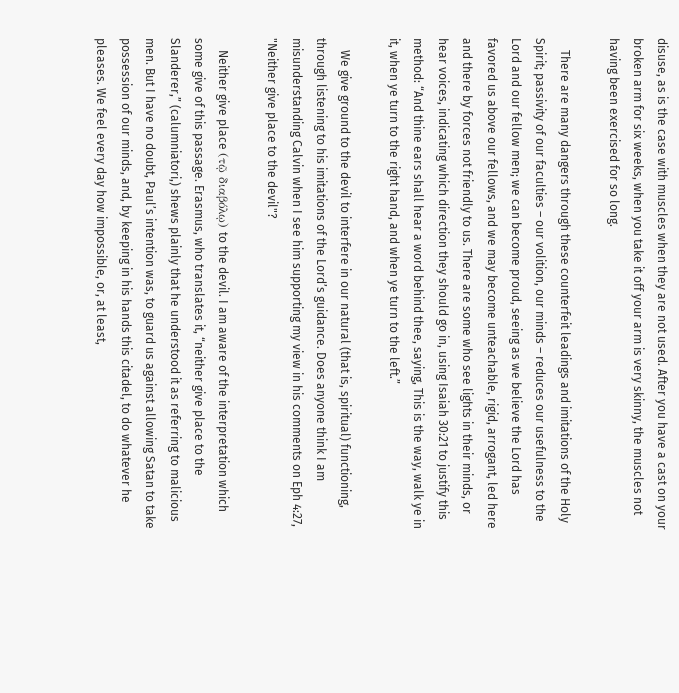disuse, as is the case with muscles when they are not used. After you have a cast on your broken arm for six weeks, when you take it off your arm is very skinny, the muscles not having been exercised for so long.

    There are many dangers through these counterfeit leadings and imitations of the Holy Spirit; passivity of our faculties – our volition, our minds – reduces our usefulness to the Lord and our fellow men; we can become proud, seeing as we believe the Lord has favored us above our fellows, and we may become unteachable, rigid, arrogant, led here and there by forces not friendly to us. There are some who see lights in their minds, or hear voices, indicating which direction they should go in, using Isaiah 30:21 to justify this method: “And thine ears shall hear a word behind thee, saying, This is the way, walk ye in it, when ye turn to the right hand, and when ye turn to the left.”

    We give ground to the devil to interfere in our natural (that is, spiritual) functioning, through listening to his imitations of the Lord’s guidance. Does anyone think I am misunderstanding Calvin when I see him supporting my view in his comments on Eph 4:27, "Neither give place to the devil"?

    Neither give place (τῷ διαβόλῳ) to the devil. I am aware of the interpretation which some give of this passage. Erasmus, who translates it, “neither give place to the Slanderer,” (calumniatori,) shews plainly that he understood it as referring to malicious men. But I have no doubt, Paul’s intention was, to guard us against allowing Satan to take possession of our minds, and, by keeping in his hands this citadel, to do whatever he pleases. We feel every day how impossible, or, at least,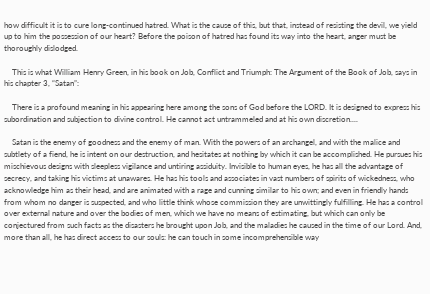how difficult it is to cure long-continued hatred. What is the cause of this, but that, instead of resisting the devil, we yield up to him the possession of our heart? Before the poison of hatred has found its way into the heart, anger must be thoroughly dislodged.

    This is what William Henry Green, in his book on Job, Conflict and Triumph: The Argument of the Book of Job, says in his chapter 3, “Satan”:

    There is a profound meaning in his appearing here among the sons of God before the LORD. It is designed to express his subordination and subjection to divine control. He cannot act untrammeled and at his own discretion....

    Satan is the enemy of goodness and the enemy of man. With the powers of an archangel, and with the malice and subtlety of a fiend, he is intent on our destruction, and hesitates at nothing by which it can be accomplished. He pursues his mischievous designs with sleepless vigilance and untiring assiduity. Invisible to human eyes, he has all the advantage of secrecy, and taking his victims at unawares. He has his tools and associates in vast numbers of spirits of wickedness, who acknowledge him as their head, and are animated with a rage and cunning similar to his own; and even in friendly hands from whom no danger is suspected, and who little think whose commission they are unwittingly fulfilling. He has a control over external nature and over the bodies of men, which we have no means of estimating, but which can only be conjectured from such facts as the disasters he brought upon Job, and the maladies he caused in the time of our Lord. And, more than all, he has direct access to our souls: he can touch in some incomprehensible way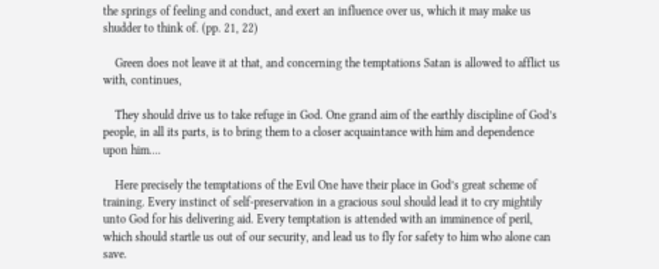the springs of feeling and conduct, and exert an influence over us, which it may make us shudder to think of. (pp. 21, 22)

    Green does not leave it at that, and concerning the temptations Satan is allowed to afflict us with, continues,

    They should drive us to take refuge in God. One grand aim of the earthly discipline of God’s people, in all its parts, is to bring them to a closer acquaintance with him and dependence upon him....

    Here precisely the temptations of the Evil One have their place in God’s great scheme of training. Every instinct of self-preservation in a gracious soul should lead it to cry mightily unto God for his delivering aid. Every temptation is attended with an imminence of peril, which should startle us out of our security, and lead us to fly for safety to him who alone can save.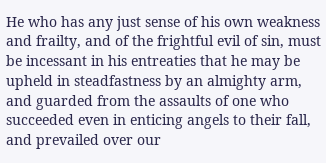He who has any just sense of his own weakness and frailty, and of the frightful evil of sin, must be incessant in his entreaties that he may be upheld in steadfastness by an almighty arm, and guarded from the assaults of one who succeeded even in enticing angels to their fall, and prevailed over our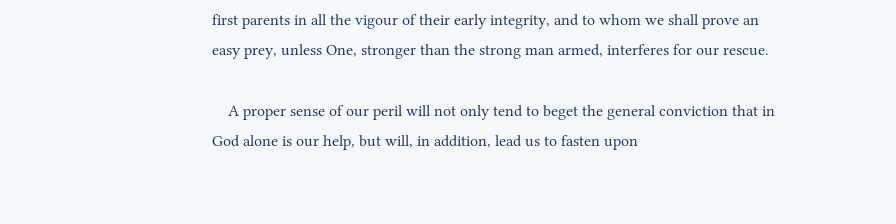first parents in all the vigour of their early integrity, and to whom we shall prove an easy prey, unless One, stronger than the strong man armed, interferes for our rescue.

    A proper sense of our peril will not only tend to beget the general conviction that in God alone is our help, but will, in addition, lead us to fasten upon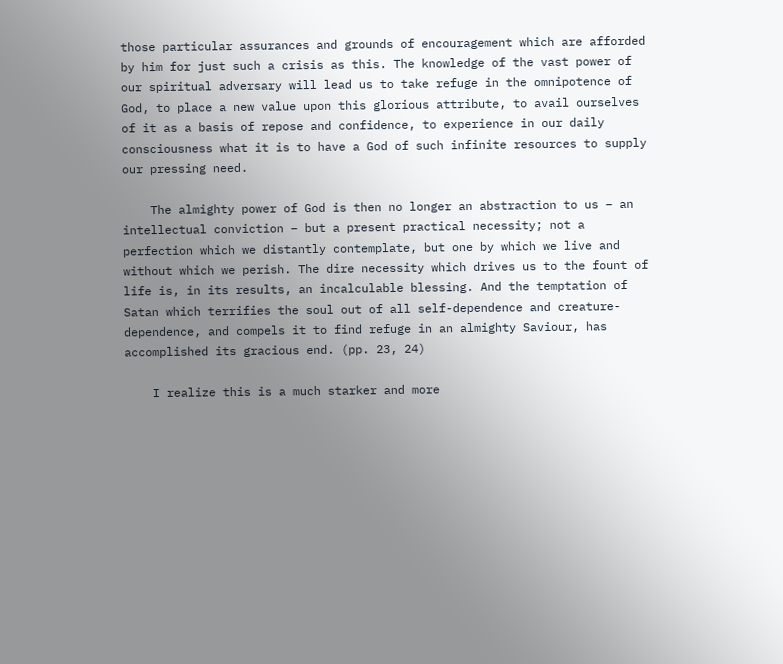those particular assurances and grounds of encouragement which are afforded by him for just such a crisis as this. The knowledge of the vast power of our spiritual adversary will lead us to take refuge in the omnipotence of God, to place a new value upon this glorious attribute, to avail ourselves of it as a basis of repose and confidence, to experience in our daily consciousness what it is to have a God of such infinite resources to supply our pressing need.

    The almighty power of God is then no longer an abstraction to us – an intellectual conviction – but a present practical necessity; not a perfection which we distantly contemplate, but one by which we live and without which we perish. The dire necessity which drives us to the fount of life is, in its results, an incalculable blessing. And the temptation of Satan which terrifies the soul out of all self-dependence and creature-dependence, and compels it to find refuge in an almighty Saviour, has accomplished its gracious end. (pp. 23, 24)

    I realize this is a much starker and more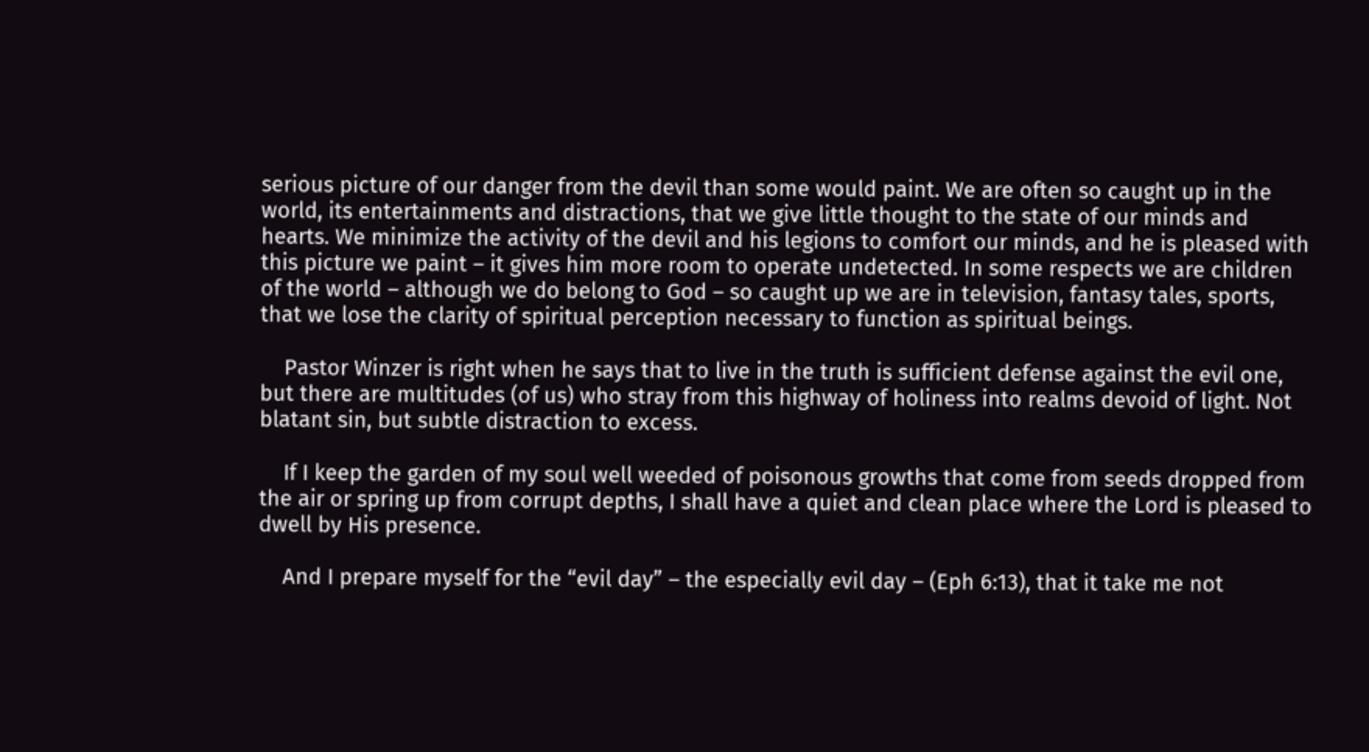serious picture of our danger from the devil than some would paint. We are often so caught up in the world, its entertainments and distractions, that we give little thought to the state of our minds and hearts. We minimize the activity of the devil and his legions to comfort our minds, and he is pleased with this picture we paint – it gives him more room to operate undetected. In some respects we are children of the world – although we do belong to God – so caught up we are in television, fantasy tales, sports, that we lose the clarity of spiritual perception necessary to function as spiritual beings.

    Pastor Winzer is right when he says that to live in the truth is sufficient defense against the evil one, but there are multitudes (of us) who stray from this highway of holiness into realms devoid of light. Not blatant sin, but subtle distraction to excess.

    If I keep the garden of my soul well weeded of poisonous growths that come from seeds dropped from the air or spring up from corrupt depths, I shall have a quiet and clean place where the Lord is pleased to dwell by His presence.

    And I prepare myself for the “evil day” – the especially evil day – (Eph 6:13), that it take me not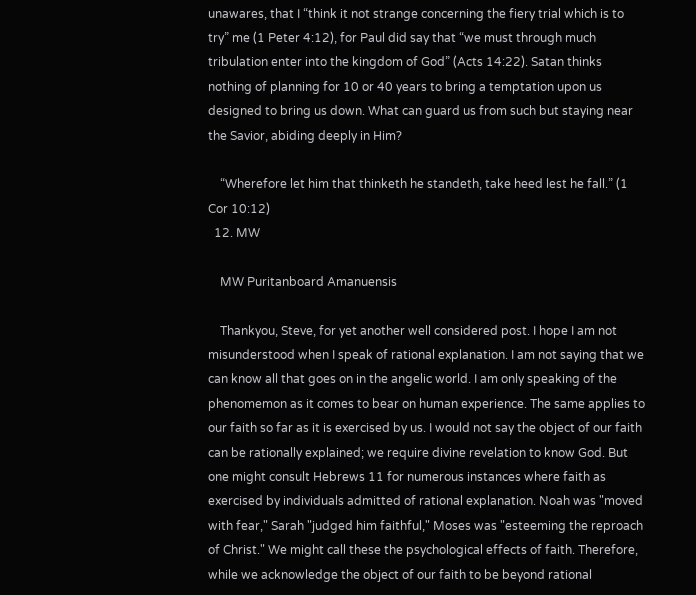unawares, that I “think it not strange concerning the fiery trial which is to try” me (1 Peter 4:12), for Paul did say that “we must through much tribulation enter into the kingdom of God” (Acts 14:22). Satan thinks nothing of planning for 10 or 40 years to bring a temptation upon us designed to bring us down. What can guard us from such but staying near the Savior, abiding deeply in Him?

    “Wherefore let him that thinketh he standeth, take heed lest he fall.” (1 Cor 10:12)
  12. MW

    MW Puritanboard Amanuensis

    Thankyou, Steve, for yet another well considered post. I hope I am not misunderstood when I speak of rational explanation. I am not saying that we can know all that goes on in the angelic world. I am only speaking of the phenomemon as it comes to bear on human experience. The same applies to our faith so far as it is exercised by us. I would not say the object of our faith can be rationally explained; we require divine revelation to know God. But one might consult Hebrews 11 for numerous instances where faith as exercised by individuals admitted of rational explanation. Noah was "moved with fear," Sarah "judged him faithful," Moses was "esteeming the reproach of Christ." We might call these the psychological effects of faith. Therefore, while we acknowledge the object of our faith to be beyond rational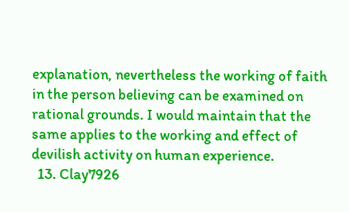explanation, nevertheless the working of faith in the person believing can be examined on rational grounds. I would maintain that the same applies to the working and effect of devilish activity on human experience.
  13. Clay7926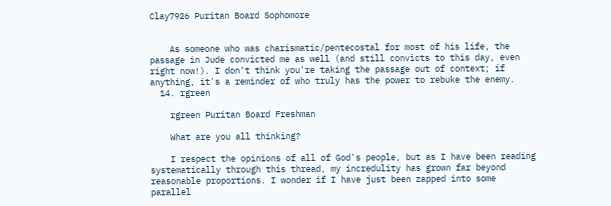Clay7926 Puritan Board Sophomore


    As someone who was charismatic/pentecostal for most of his life, the passage in Jude convicted me as well (and still convicts to this day, even right now!). I don't think you're taking the passage out of context; if anything, it's a reminder of who truly has the power to rebuke the enemy.
  14. rgreen

    rgreen Puritan Board Freshman

    What are you all thinking?

    I respect the opinions of all of God's people, but as I have been reading systematically through this thread, my incredulity has grown far beyond reasonable proportions. I wonder if I have just been zapped into some parallel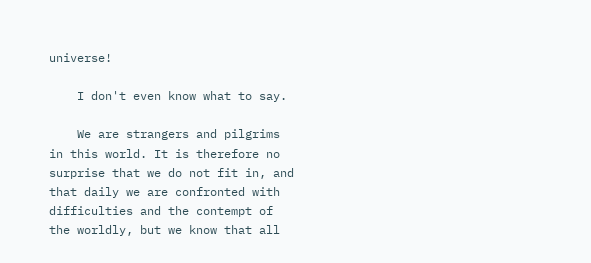universe!

    I don't even know what to say.

    We are strangers and pilgrims in this world. It is therefore no surprise that we do not fit in, and that daily we are confronted with difficulties and the contempt of the worldly, but we know that all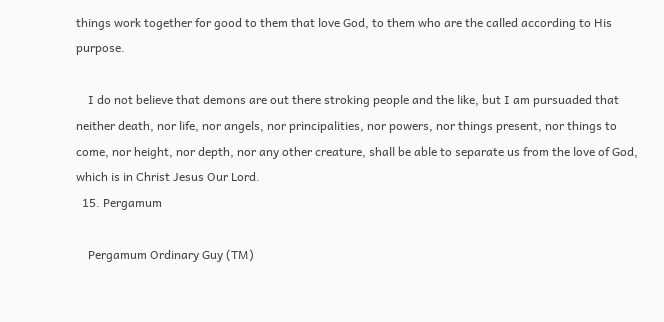things work together for good to them that love God, to them who are the called according to His purpose.

    I do not believe that demons are out there stroking people and the like, but I am pursuaded that neither death, nor life, nor angels, nor principalities, nor powers, nor things present, nor things to come, nor height, nor depth, nor any other creature, shall be able to separate us from the love of God, which is in Christ Jesus Our Lord.
  15. Pergamum

    Pergamum Ordinary Guy (TM)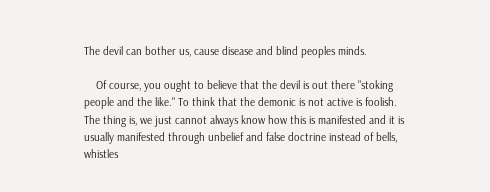The devil can bother us, cause disease and blind peoples minds.

    Of course, you ought to believe that the devil is out there "stoking people and the like." To think that the demonic is not active is foolish. The thing is, we just cannot always know how this is manifested and it is usually manifested through unbelief and false doctrine instead of bells, whistles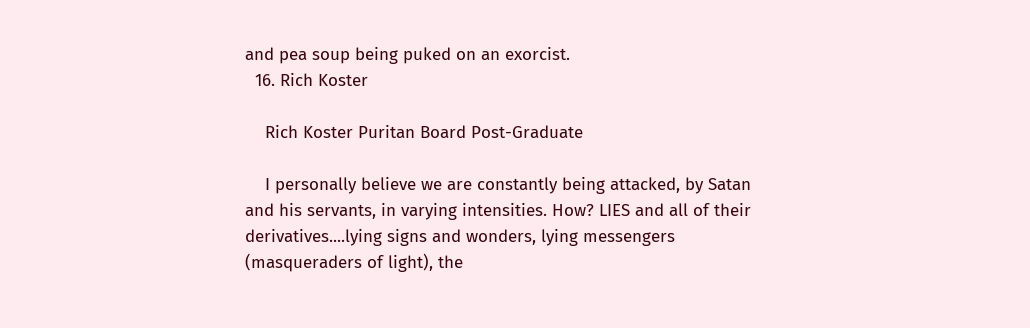and pea soup being puked on an exorcist.
  16. Rich Koster

    Rich Koster Puritan Board Post-Graduate

    I personally believe we are constantly being attacked, by Satan and his servants, in varying intensities. How? LIES and all of their derivatives....lying signs and wonders, lying messengers (masqueraders of light), the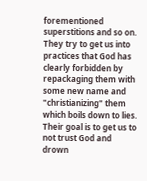forementioned superstitions and so on. They try to get us into practices that God has clearly forbidden by repackaging them with some new name and "christianizing" them which boils down to lies. Their goal is to get us to not trust God and drown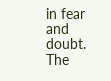in fear and doubt. The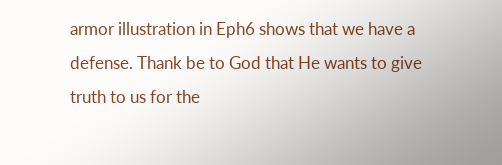armor illustration in Eph6 shows that we have a defense. Thank be to God that He wants to give truth to us for the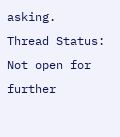asking.
Thread Status:
Not open for further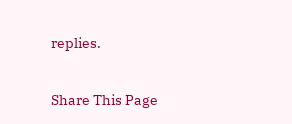replies.

Share This Page